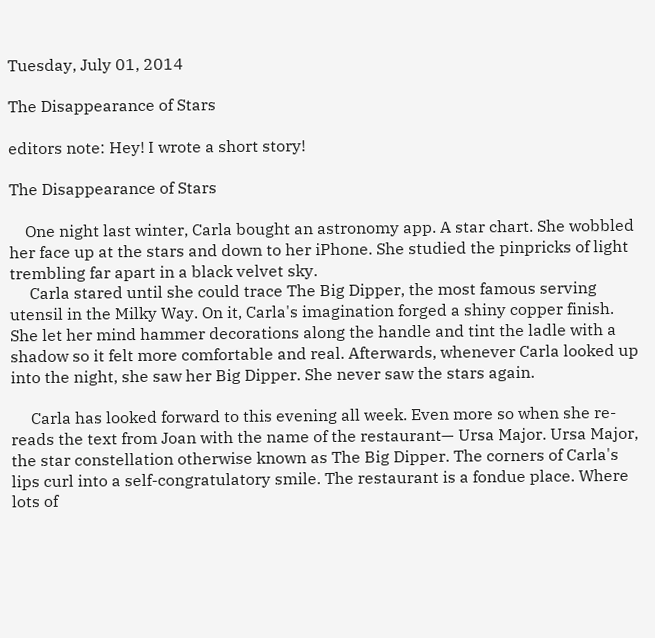Tuesday, July 01, 2014

The Disappearance of Stars

editors note: Hey! I wrote a short story!

The Disappearance of Stars

    One night last winter, Carla bought an astronomy app. A star chart. She wobbled her face up at the stars and down to her iPhone. She studied the pinpricks of light trembling far apart in a black velvet sky.
     Carla stared until she could trace The Big Dipper, the most famous serving utensil in the Milky Way. On it, Carla's imagination forged a shiny copper finish. She let her mind hammer decorations along the handle and tint the ladle with a shadow so it felt more comfortable and real. Afterwards, whenever Carla looked up into the night, she saw her Big Dipper. She never saw the stars again.

     Carla has looked forward to this evening all week. Even more so when she re-reads the text from Joan with the name of the restaurant— Ursa Major. Ursa Major, the star constellation otherwise known as The Big Dipper. The corners of Carla's lips curl into a self-congratulatory smile. The restaurant is a fondue place. Where lots of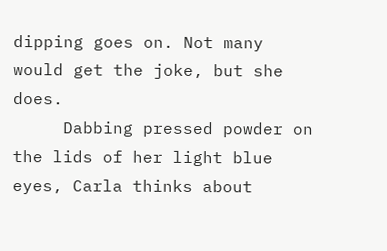dipping goes on. Not many would get the joke, but she does.
     Dabbing pressed powder on the lids of her light blue eyes, Carla thinks about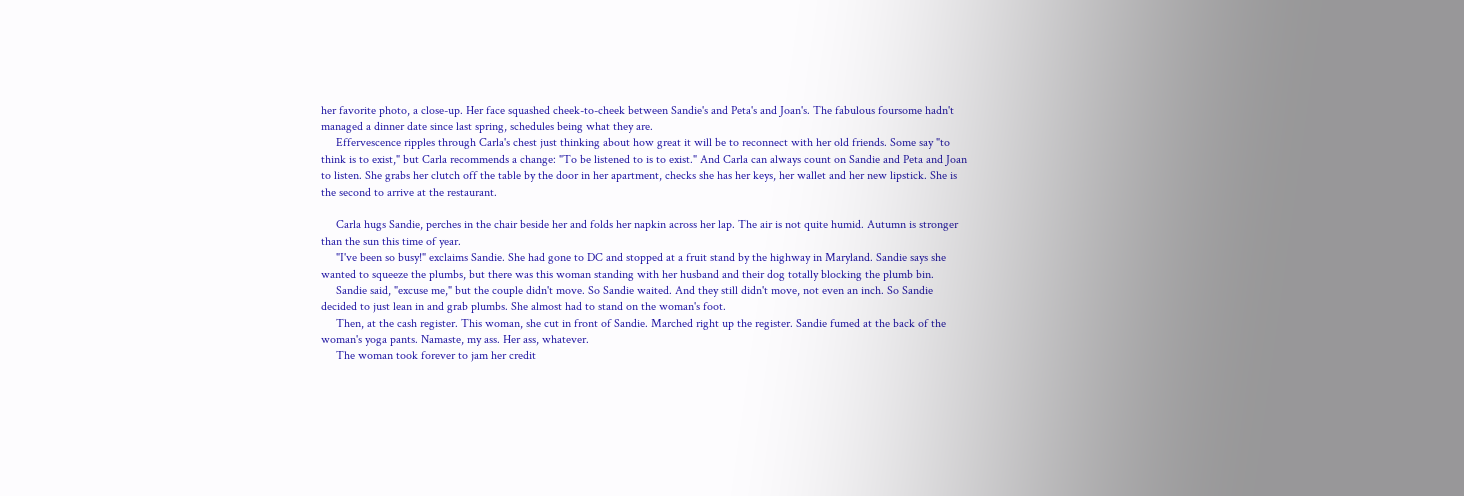her favorite photo, a close-up. Her face squashed cheek-to-cheek between Sandie's and Peta's and Joan's. The fabulous foursome hadn't managed a dinner date since last spring, schedules being what they are.
     Effervescence ripples through Carla's chest just thinking about how great it will be to reconnect with her old friends. Some say "to think is to exist," but Carla recommends a change: "To be listened to is to exist." And Carla can always count on Sandie and Peta and Joan to listen. She grabs her clutch off the table by the door in her apartment, checks she has her keys, her wallet and her new lipstick. She is the second to arrive at the restaurant.

     Carla hugs Sandie, perches in the chair beside her and folds her napkin across her lap. The air is not quite humid. Autumn is stronger than the sun this time of year.
     "I've been so busy!" exclaims Sandie. She had gone to DC and stopped at a fruit stand by the highway in Maryland. Sandie says she wanted to squeeze the plumbs, but there was this woman standing with her husband and their dog totally blocking the plumb bin.
     Sandie said, "excuse me," but the couple didn't move. So Sandie waited. And they still didn't move, not even an inch. So Sandie decided to just lean in and grab plumbs. She almost had to stand on the woman's foot.
     Then, at the cash register. This woman, she cut in front of Sandie. Marched right up the register. Sandie fumed at the back of the woman's yoga pants. Namaste, my ass. Her ass, whatever.
     The woman took forever to jam her credit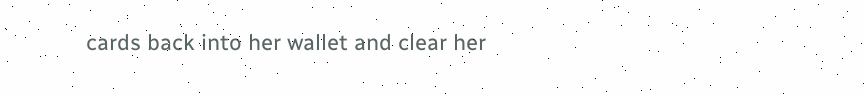cards back into her wallet and clear her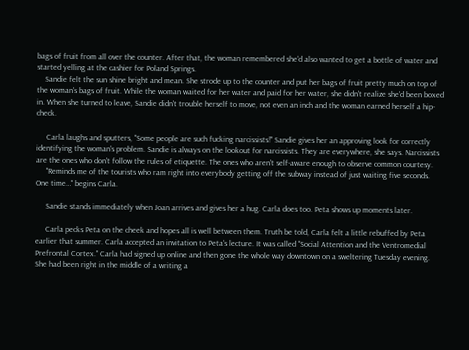bags of fruit from all over the counter. After that, the woman remembered she'd also wanted to get a bottle of water and started yelling at the cashier for Poland Springs.
    Sandie felt the sun shine bright and mean. She strode up to the counter and put her bags of fruit pretty much on top of the woman's bags of fruit. While the woman waited for her water and paid for her water, she didn't realize she'd been boxed in. When she turned to leave, Sandie didn't trouble herself to move, not even an inch and the woman earned herself a hip-check.

     Carla laughs and sputters, "Some people are such fucking narcissists!" Sandie gives her an approving look for correctly identifying the woman's problem. Sandie is always on the lookout for narcissists. They are everywhere, she says. Narcissists are the ones who don't follow the rules of etiquette. The ones who aren't self-aware enough to observe common courtesy.
     "Reminds me of the tourists who ram right into everybody getting off the subway instead of just waiting five seconds. One time…" begins Carla.

     Sandie stands immediately when Joan arrives and gives her a hug. Carla does too. Peta shows up moments later.

     Carla pecks Peta on the cheek and hopes all is well between them. Truth be told, Carla felt a little rebuffed by Peta earlier that summer. Carla accepted an invitation to Peta's lecture. It was called "Social Attention and the Ventromedial Prefrontal Cortex." Carla had signed up online and then gone the whole way downtown on a sweltering Tuesday evening. She had been right in the middle of a writing a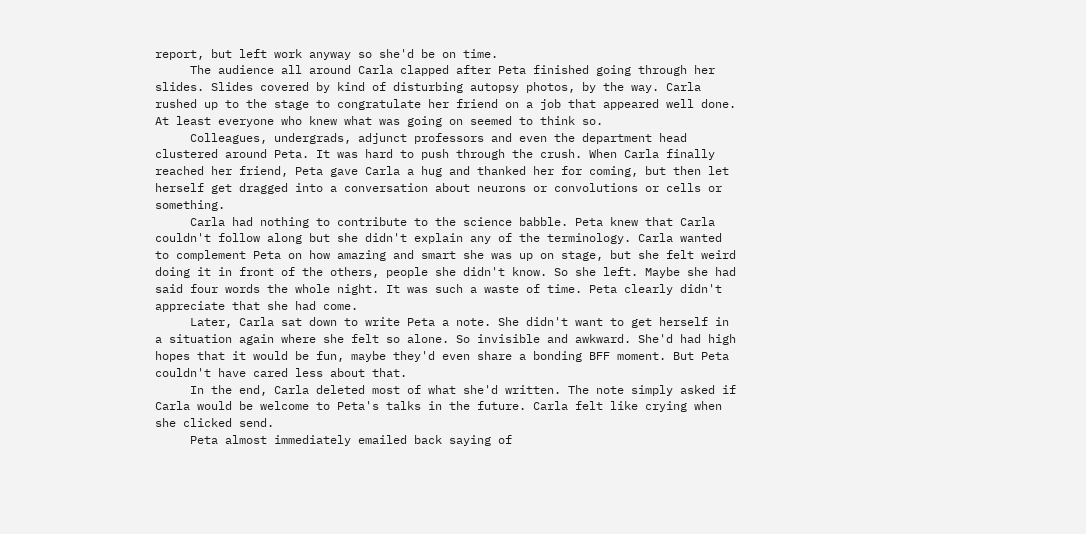report, but left work anyway so she'd be on time.
     The audience all around Carla clapped after Peta finished going through her slides. Slides covered by kind of disturbing autopsy photos, by the way. Carla rushed up to the stage to congratulate her friend on a job that appeared well done. At least everyone who knew what was going on seemed to think so.
     Colleagues, undergrads, adjunct professors and even the department head clustered around Peta. It was hard to push through the crush. When Carla finally reached her friend, Peta gave Carla a hug and thanked her for coming, but then let herself get dragged into a conversation about neurons or convolutions or cells or something.
     Carla had nothing to contribute to the science babble. Peta knew that Carla couldn't follow along but she didn't explain any of the terminology. Carla wanted to complement Peta on how amazing and smart she was up on stage, but she felt weird doing it in front of the others, people she didn't know. So she left. Maybe she had said four words the whole night. It was such a waste of time. Peta clearly didn't appreciate that she had come.
     Later, Carla sat down to write Peta a note. She didn't want to get herself in a situation again where she felt so alone. So invisible and awkward. She'd had high hopes that it would be fun, maybe they'd even share a bonding BFF moment. But Peta couldn't have cared less about that.
     In the end, Carla deleted most of what she'd written. The note simply asked if Carla would be welcome to Peta's talks in the future. Carla felt like crying when she clicked send.
     Peta almost immediately emailed back saying of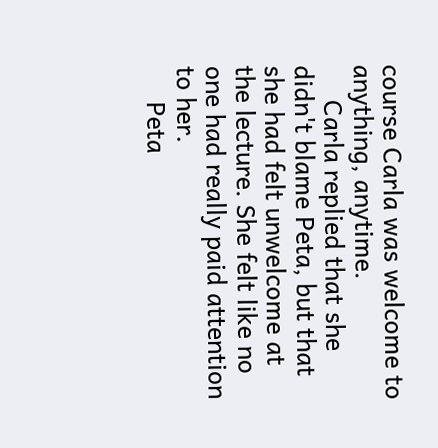course Carla was welcome to anything, anytime.
     Carla replied that she didn't blame Peta, but that she had felt unwelcome at the lecture. She felt like no one had really paid attention to her.
     Peta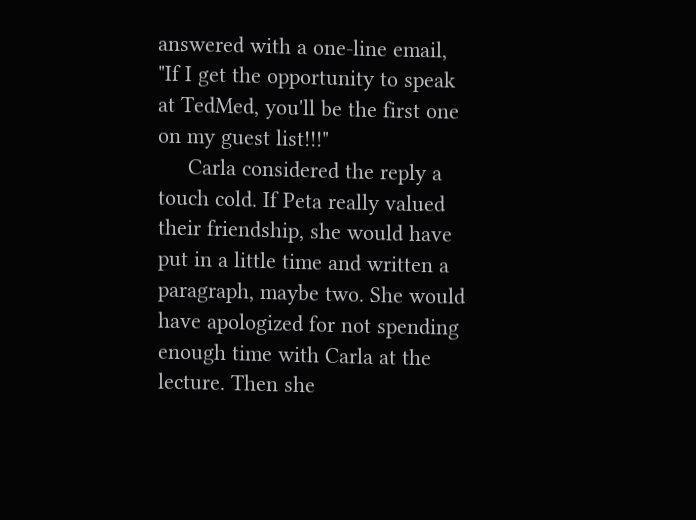answered with a one-line email, "If I get the opportunity to speak at TedMed, you'll be the first one on my guest list!!!"
     Carla considered the reply a touch cold. If Peta really valued their friendship, she would have put in a little time and written a paragraph, maybe two. She would have apologized for not spending enough time with Carla at the lecture. Then she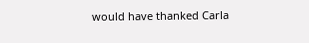would have thanked Carla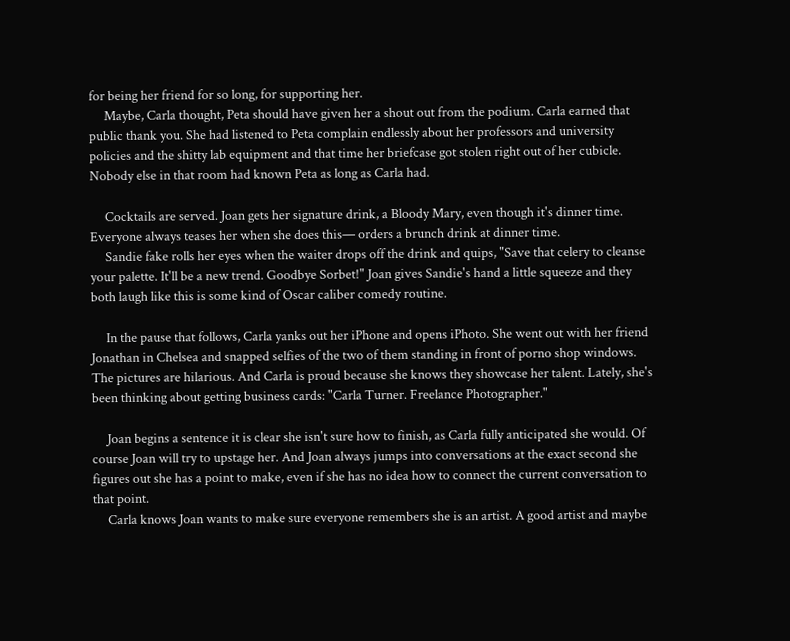for being her friend for so long, for supporting her.
     Maybe, Carla thought, Peta should have given her a shout out from the podium. Carla earned that public thank you. She had listened to Peta complain endlessly about her professors and university policies and the shitty lab equipment and that time her briefcase got stolen right out of her cubicle. Nobody else in that room had known Peta as long as Carla had.

     Cocktails are served. Joan gets her signature drink, a Bloody Mary, even though it's dinner time. Everyone always teases her when she does this— orders a brunch drink at dinner time.
     Sandie fake rolls her eyes when the waiter drops off the drink and quips, "Save that celery to cleanse your palette. It'll be a new trend. Goodbye Sorbet!" Joan gives Sandie's hand a little squeeze and they both laugh like this is some kind of Oscar caliber comedy routine.

     In the pause that follows, Carla yanks out her iPhone and opens iPhoto. She went out with her friend Jonathan in Chelsea and snapped selfies of the two of them standing in front of porno shop windows. The pictures are hilarious. And Carla is proud because she knows they showcase her talent. Lately, she's been thinking about getting business cards: "Carla Turner. Freelance Photographer."

     Joan begins a sentence it is clear she isn't sure how to finish, as Carla fully anticipated she would. Of course Joan will try to upstage her. And Joan always jumps into conversations at the exact second she figures out she has a point to make, even if she has no idea how to connect the current conversation to that point.
     Carla knows Joan wants to make sure everyone remembers she is an artist. A good artist and maybe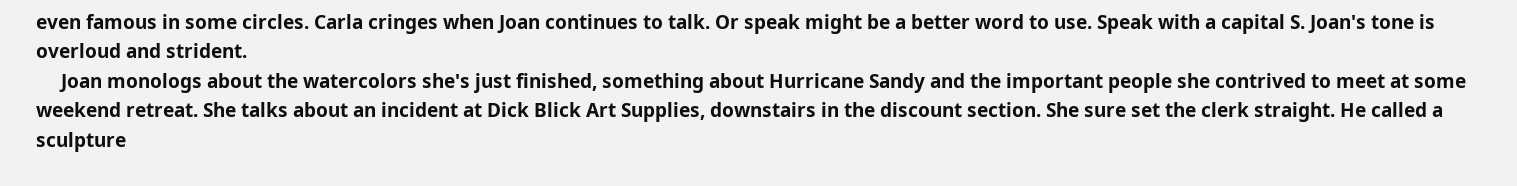even famous in some circles. Carla cringes when Joan continues to talk. Or speak might be a better word to use. Speak with a capital S. Joan's tone is overloud and strident.
     Joan monologs about the watercolors she's just finished, something about Hurricane Sandy and the important people she contrived to meet at some weekend retreat. She talks about an incident at Dick Blick Art Supplies, downstairs in the discount section. She sure set the clerk straight. He called a sculpture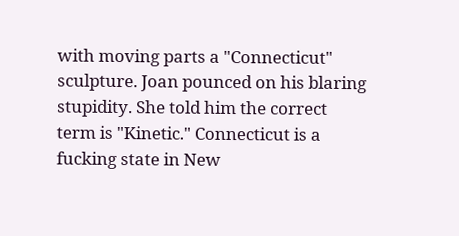with moving parts a "Connecticut" sculpture. Joan pounced on his blaring stupidity. She told him the correct term is "Kinetic." Connecticut is a fucking state in New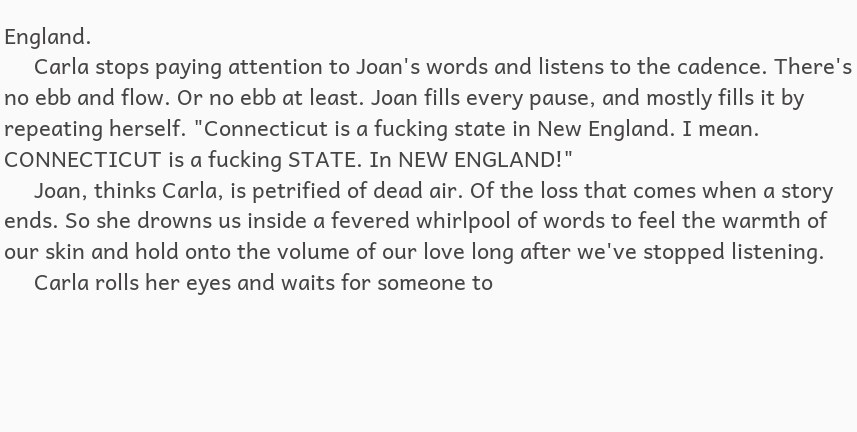England.
     Carla stops paying attention to Joan's words and listens to the cadence. There's no ebb and flow. Or no ebb at least. Joan fills every pause, and mostly fills it by repeating herself. "Connecticut is a fucking state in New England. I mean. CONNECTICUT is a fucking STATE. In NEW ENGLAND!"
     Joan, thinks Carla, is petrified of dead air. Of the loss that comes when a story ends. So she drowns us inside a fevered whirlpool of words to feel the warmth of our skin and hold onto the volume of our love long after we've stopped listening.
     Carla rolls her eyes and waits for someone to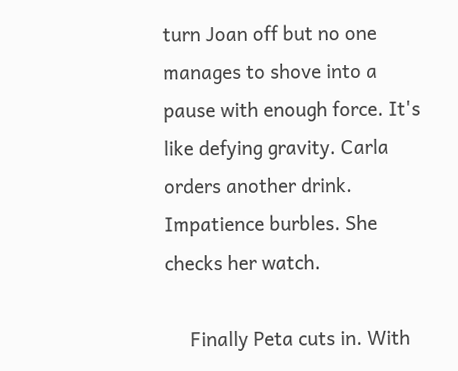turn Joan off but no one manages to shove into a pause with enough force. It's like defying gravity. Carla orders another drink. Impatience burbles. She checks her watch.

     Finally Peta cuts in. With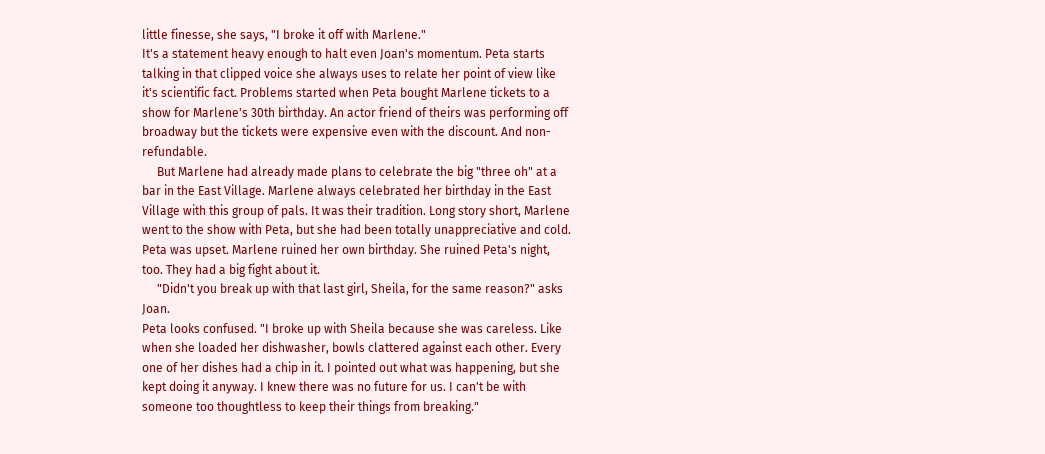little finesse, she says, "I broke it off with Marlene."
It's a statement heavy enough to halt even Joan's momentum. Peta starts talking in that clipped voice she always uses to relate her point of view like it's scientific fact. Problems started when Peta bought Marlene tickets to a show for Marlene's 30th birthday. An actor friend of theirs was performing off broadway but the tickets were expensive even with the discount. And non-refundable.
     But Marlene had already made plans to celebrate the big "three oh" at a bar in the East Village. Marlene always celebrated her birthday in the East Village with this group of pals. It was their tradition. Long story short, Marlene went to the show with Peta, but she had been totally unappreciative and cold.  Peta was upset. Marlene ruined her own birthday. She ruined Peta's night, too. They had a big fight about it.
     "Didn't you break up with that last girl, Sheila, for the same reason?" asks Joan.
Peta looks confused. "I broke up with Sheila because she was careless. Like when she loaded her dishwasher, bowls clattered against each other. Every one of her dishes had a chip in it. I pointed out what was happening, but she kept doing it anyway. I knew there was no future for us. I can't be with someone too thoughtless to keep their things from breaking."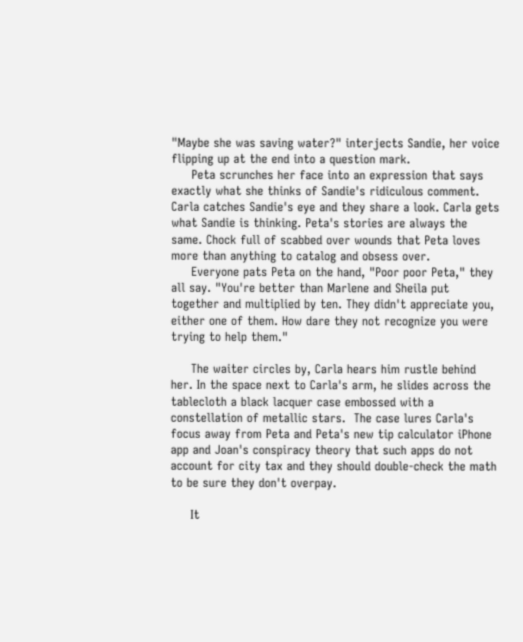"Maybe she was saving water?" interjects Sandie, her voice flipping up at the end into a question mark.
     Peta scrunches her face into an expression that says exactly what she thinks of Sandie's ridiculous comment. Carla catches Sandie's eye and they share a look. Carla gets what Sandie is thinking. Peta's stories are always the same. Chock full of scabbed over wounds that Peta loves more than anything to catalog and obsess over.
     Everyone pats Peta on the hand, "Poor poor Peta," they all say. "You're better than Marlene and Sheila put together and multiplied by ten. They didn't appreciate you, either one of them. How dare they not recognize you were trying to help them."

     The waiter circles by, Carla hears him rustle behind her. In the space next to Carla's arm, he slides across the tablecloth a black lacquer case embossed with a constellation of metallic stars.  The case lures Carla's focus away from Peta and Peta's new tip calculator iPhone app and Joan's conspiracy theory that such apps do not account for city tax and they should double-check the math to be sure they don't overpay.

     It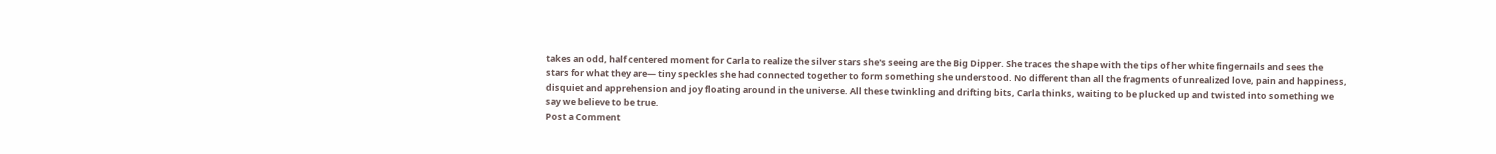takes an odd, half centered moment for Carla to realize the silver stars she's seeing are the Big Dipper. She traces the shape with the tips of her white fingernails and sees the stars for what they are— tiny speckles she had connected together to form something she understood. No different than all the fragments of unrealized love, pain and happiness, disquiet and apprehension and joy floating around in the universe. All these twinkling and drifting bits, Carla thinks, waiting to be plucked up and twisted into something we say we believe to be true.
Post a Comment